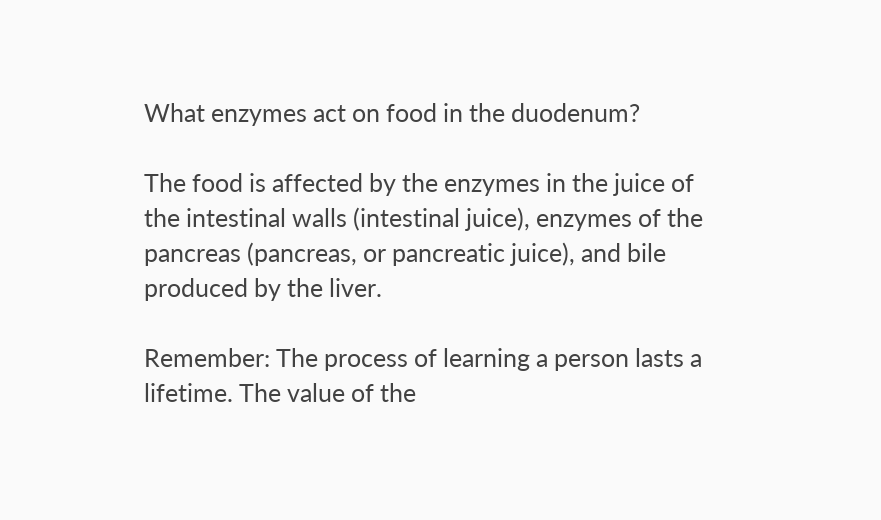What enzymes act on food in the duodenum?

The food is affected by the enzymes in the juice of the intestinal walls (intestinal juice), enzymes of the pancreas (pancreas, or pancreatic juice), and bile produced by the liver.

Remember: The process of learning a person lasts a lifetime. The value of the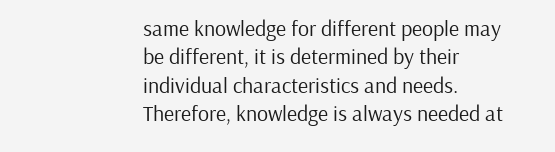same knowledge for different people may be different, it is determined by their individual characteristics and needs. Therefore, knowledge is always needed at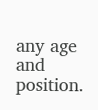any age and position.